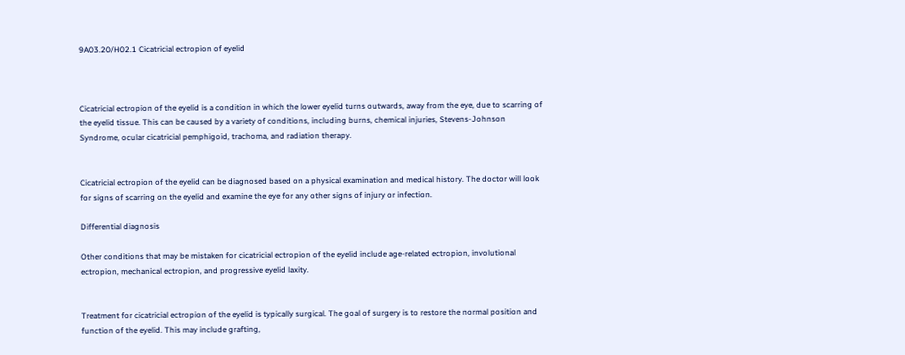9A03.20/H02.1 Cicatricial ectropion of eyelid



Cicatricial ectropion of the eyelid is a condition in which the lower eyelid turns outwards, away from the eye, due to scarring of the eyelid tissue. This can be caused by a variety of conditions, including burns, chemical injuries, Stevens-Johnson Syndrome, ocular cicatricial pemphigoid, trachoma, and radiation therapy.


Cicatricial ectropion of the eyelid can be diagnosed based on a physical examination and medical history. The doctor will look for signs of scarring on the eyelid and examine the eye for any other signs of injury or infection.

Differential diagnosis

Other conditions that may be mistaken for cicatricial ectropion of the eyelid include age-related ectropion, involutional ectropion, mechanical ectropion, and progressive eyelid laxity.


Treatment for cicatricial ectropion of the eyelid is typically surgical. The goal of surgery is to restore the normal position and function of the eyelid. This may include grafting,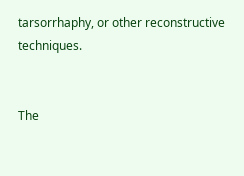tarsorrhaphy, or other reconstructive techniques.


The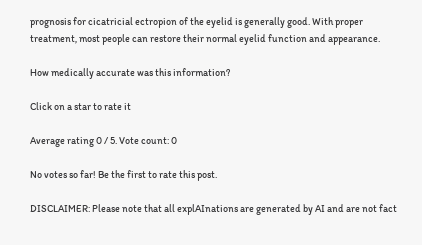prognosis for cicatricial ectropion of the eyelid is generally good. With proper treatment, most people can restore their normal eyelid function and appearance.

How medically accurate was this information?

Click on a star to rate it

Average rating 0 / 5. Vote count: 0

No votes so far! Be the first to rate this post.

DISCLAIMER: Please note that all explAInations are generated by AI and are not fact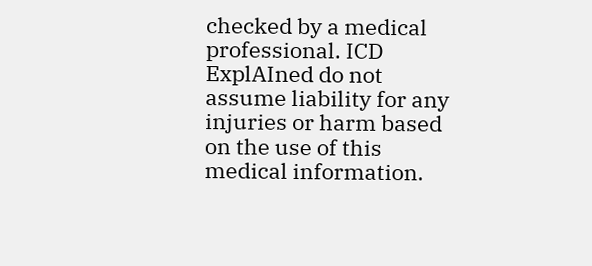checked by a medical professional. ICD ExplAIned do not assume liability for any injuries or harm based on the use of this medical information.